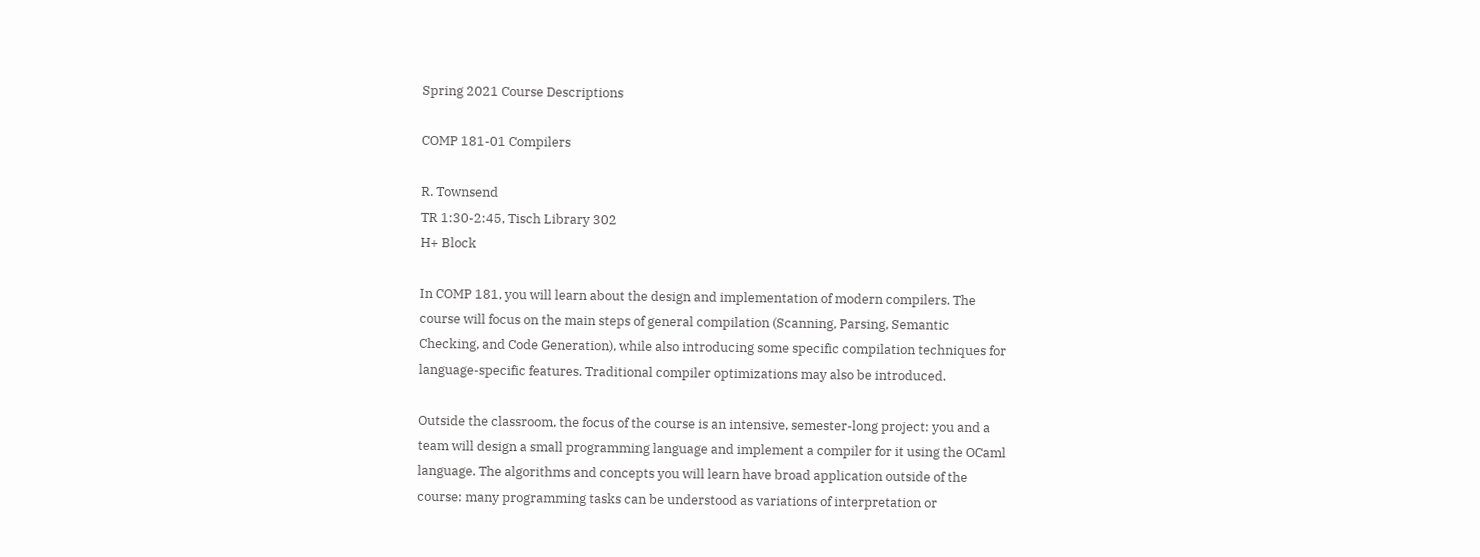Spring 2021 Course Descriptions

COMP 181-01 Compilers

R. Townsend
TR 1:30-2:45, Tisch Library 302
H+ Block

In COMP 181, you will learn about the design and implementation of modern compilers. The course will focus on the main steps of general compilation (Scanning, Parsing, Semantic Checking, and Code Generation), while also introducing some specific compilation techniques for language-specific features. Traditional compiler optimizations may also be introduced.

Outside the classroom, the focus of the course is an intensive, semester-long project: you and a team will design a small programming language and implement a compiler for it using the OCaml language. The algorithms and concepts you will learn have broad application outside of the course: many programming tasks can be understood as variations of interpretation or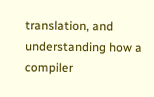translation, and understanding how a compiler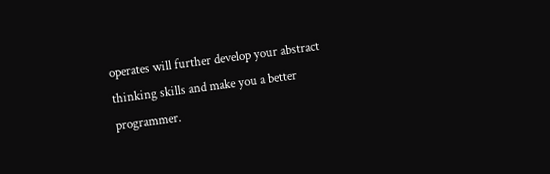operates will further develop your abstract thinking skills and make you a better programmer.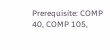Prerequisite: COMP 40, COMP 105,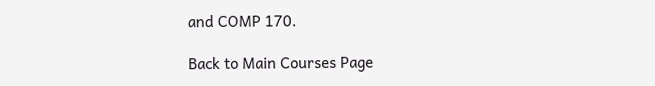and COMP 170.

Back to Main Courses Page